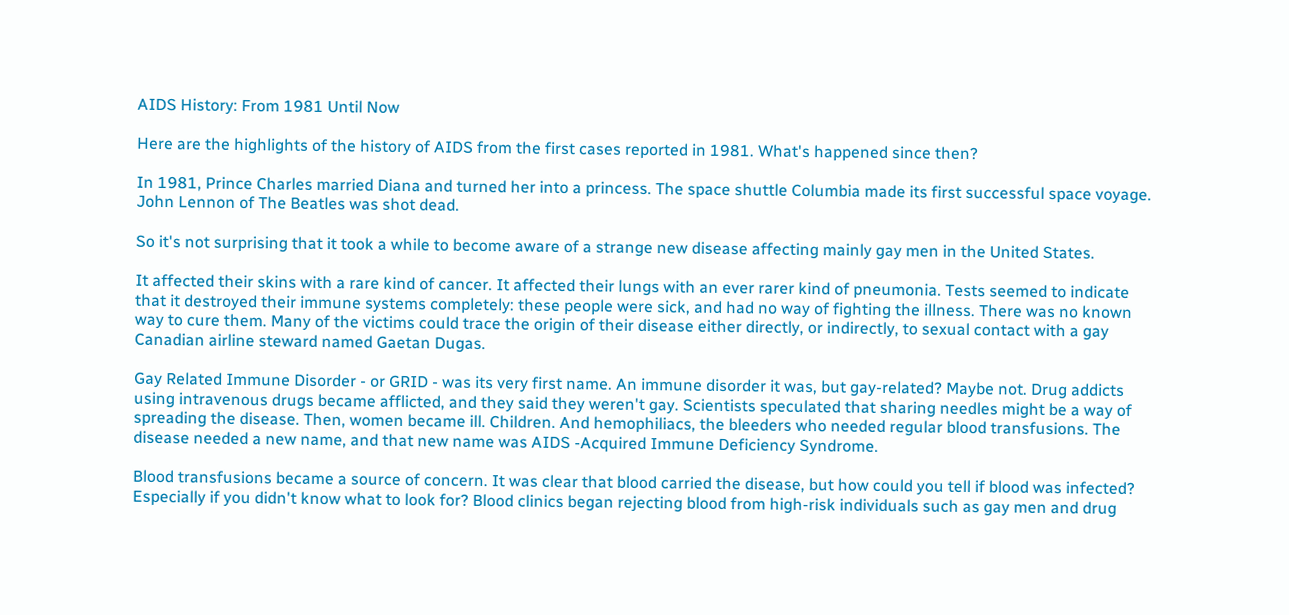AIDS History: From 1981 Until Now

Here are the highlights of the history of AIDS from the first cases reported in 1981. What's happened since then?

In 1981, Prince Charles married Diana and turned her into a princess. The space shuttle Columbia made its first successful space voyage. John Lennon of The Beatles was shot dead.

So it's not surprising that it took a while to become aware of a strange new disease affecting mainly gay men in the United States.

It affected their skins with a rare kind of cancer. It affected their lungs with an ever rarer kind of pneumonia. Tests seemed to indicate that it destroyed their immune systems completely: these people were sick, and had no way of fighting the illness. There was no known way to cure them. Many of the victims could trace the origin of their disease either directly, or indirectly, to sexual contact with a gay Canadian airline steward named Gaetan Dugas.

Gay Related Immune Disorder - or GRID - was its very first name. An immune disorder it was, but gay-related? Maybe not. Drug addicts using intravenous drugs became afflicted, and they said they weren't gay. Scientists speculated that sharing needles might be a way of spreading the disease. Then, women became ill. Children. And hemophiliacs, the bleeders who needed regular blood transfusions. The disease needed a new name, and that new name was AIDS -Acquired Immune Deficiency Syndrome.

Blood transfusions became a source of concern. It was clear that blood carried the disease, but how could you tell if blood was infected? Especially if you didn't know what to look for? Blood clinics began rejecting blood from high-risk individuals such as gay men and drug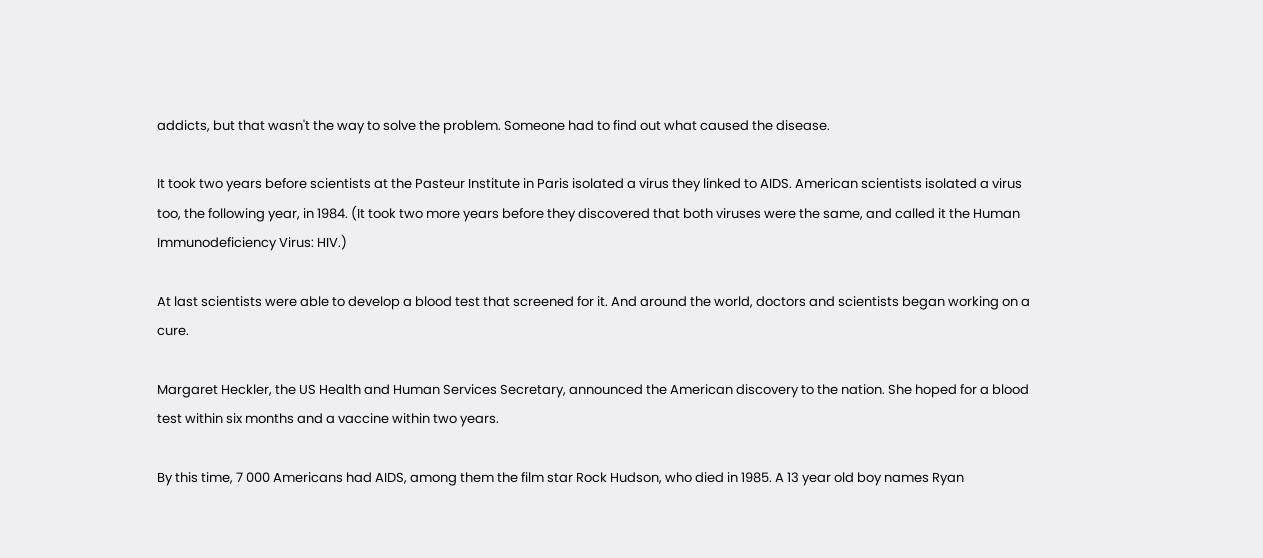addicts, but that wasn't the way to solve the problem. Someone had to find out what caused the disease.

It took two years before scientists at the Pasteur Institute in Paris isolated a virus they linked to AIDS. American scientists isolated a virus too, the following year, in 1984. (It took two more years before they discovered that both viruses were the same, and called it the Human Immunodeficiency Virus: HIV.)

At last scientists were able to develop a blood test that screened for it. And around the world, doctors and scientists began working on a cure.

Margaret Heckler, the US Health and Human Services Secretary, announced the American discovery to the nation. She hoped for a blood test within six months and a vaccine within two years.

By this time, 7 000 Americans had AIDS, among them the film star Rock Hudson, who died in 1985. A 13 year old boy names Ryan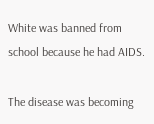White was banned from school because he had AIDS.

The disease was becoming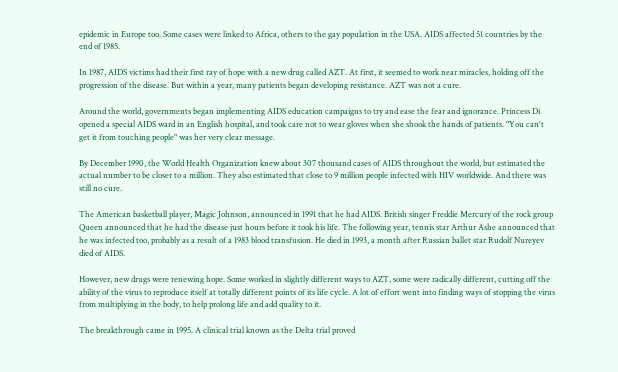epidemic in Europe too. Some cases were linked to Africa, others to the gay population in the USA. AIDS affected 51 countries by the end of 1985.

In 1987, AIDS victims had their first ray of hope with a new drug called AZT. At first, it seemed to work near miracles, holding off the progression of the disease. But within a year, many patients began developing resistance. AZT was not a cure.

Around the world, governments began implementing AIDS education campaigns to try and ease the fear and ignorance. Princess Di opened a special AIDS ward in an English hospital, and took care not to wear gloves when she shook the hands of patients. "You can't get it from touching people" was her very clear message.

By December 1990, the World Health Organization knew about 307 thousand cases of AIDS throughout the world, but estimated the actual number to be closer to a million. They also estimated that close to 9 million people infected with HIV worldwide. And there was still no cure.

The American basketball player, Magic Johnson, announced in 1991 that he had AIDS. British singer Freddie Mercury of the rock group Queen announced that he had the disease just hours before it took his life. The following year, tennis star Arthur Ashe announced that he was infected too, probably as a result of a 1983 blood transfusion. He died in 1993, a month after Russian ballet star Rudolf Nureyev died of AIDS.

However, new drugs were renewing hope. Some worked in slightly different ways to AZT, some were radically different, cutting off the ability of the virus to reproduce itself at totally different points of its life cycle. A lot of effort went into finding ways of stopping the virus from multiplying in the body, to help prolong life and add quality to it.

The breakthrough came in 1995. A clinical trial known as the Delta trial proved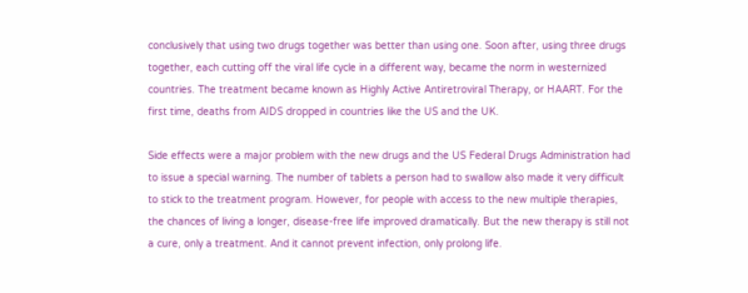conclusively that using two drugs together was better than using one. Soon after, using three drugs together, each cutting off the viral life cycle in a different way, became the norm in westernized countries. The treatment became known as Highly Active Antiretroviral Therapy, or HAART. For the first time, deaths from AIDS dropped in countries like the US and the UK.

Side effects were a major problem with the new drugs and the US Federal Drugs Administration had to issue a special warning. The number of tablets a person had to swallow also made it very difficult to stick to the treatment program. However, for people with access to the new multiple therapies, the chances of living a longer, disease-free life improved dramatically. But the new therapy is still not a cure, only a treatment. And it cannot prevent infection, only prolong life.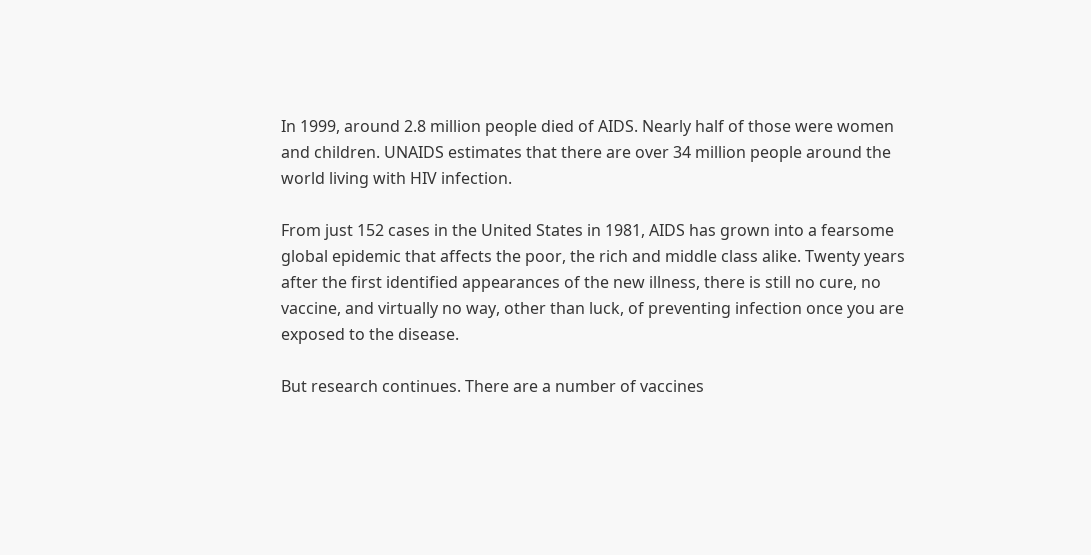In 1999, around 2.8 million people died of AIDS. Nearly half of those were women and children. UNAIDS estimates that there are over 34 million people around the world living with HIV infection.

From just 152 cases in the United States in 1981, AIDS has grown into a fearsome global epidemic that affects the poor, the rich and middle class alike. Twenty years after the first identified appearances of the new illness, there is still no cure, no vaccine, and virtually no way, other than luck, of preventing infection once you are exposed to the disease.

But research continues. There are a number of vaccines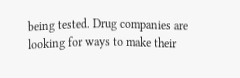being tested. Drug companies are looking for ways to make their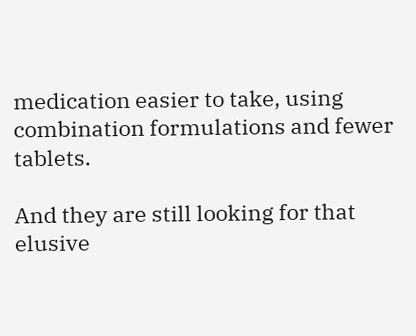medication easier to take, using combination formulations and fewer tablets.

And they are still looking for that elusive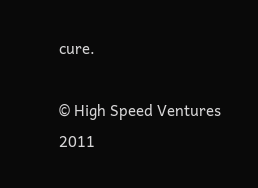cure.

© High Speed Ventures 2011